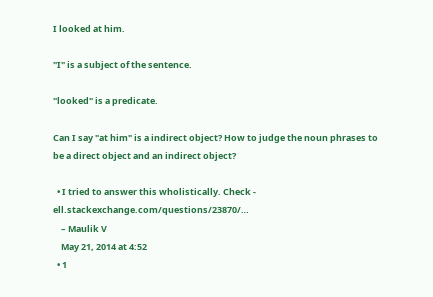I looked at him.

"I" is a subject of the sentence.

"looked" is a predicate.

Can I say "at him" is a indirect object? How to judge the noun phrases to be a direct object and an indirect object?

  • I tried to answer this wholistically. Check - ell.stackexchange.com/questions/23870/…
    – Maulik V
    May 21, 2014 at 4:52
  • 1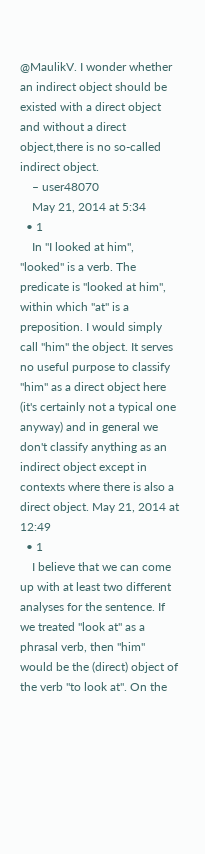@MaulikV. I wonder whether an indirect object should be existed with a direct object and without a direct object,there is no so-called indirect object.
    – user48070
    May 21, 2014 at 5:34
  • 1
    In "I looked at him", "looked" is a verb. The predicate is "looked at him", within which "at" is a preposition. I would simply call "him" the object. It serves no useful purpose to classify "him" as a direct object here (it's certainly not a typical one anyway) and in general we don't classify anything as an indirect object except in contexts where there is also a direct object. May 21, 2014 at 12:49
  • 1
    I believe that we can come up with at least two different analyses for the sentence. If we treated "look at" as a phrasal verb, then "him" would be the (direct) object of the verb "to look at". On the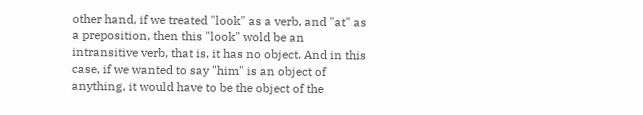other hand, if we treated "look" as a verb, and "at" as a preposition, then this "look" wold be an intransitive verb, that is, it has no object. And in this case, if we wanted to say "him" is an object of anything, it would have to be the object of the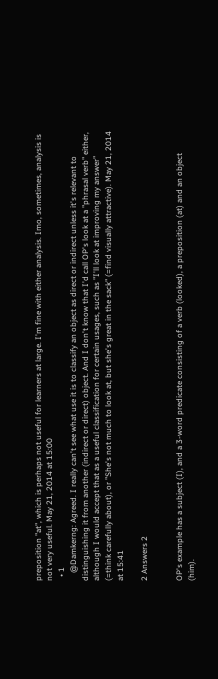preposition "at", which is perhaps not useful for learners at large. I'm fine with either analysis. Imo, sometimes, analysis is not very useful. May 21, 2014 at 15:00
  • 1
    @Damkerng: Agreed. I really can't see what use it is to classify an object as direct or indirect unless it's relevant to distinguishing it from another (indirect or direct) object. And I don't know that I'd call OP's look at a "phrasal verb" either, although I would accept that as a useful classification for certain usages, such as "I'll look at improving my answer" (=think carefully about), or "She's not much to look at, but she's great in the sack" (=find visually attractive). May 21, 2014 at 15:41

2 Answers 2


OP's example has a subject (I), and a 3-word predicate consisting of a verb (looked), a preposition (at) and an object (him).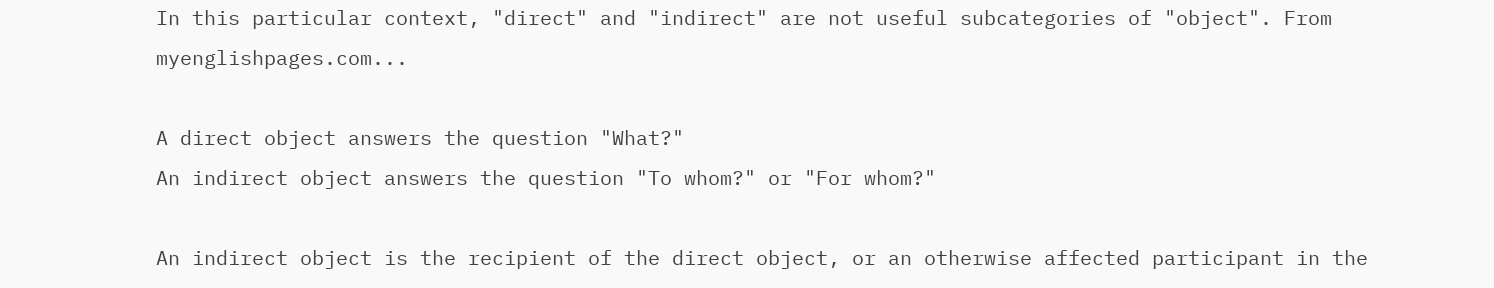In this particular context, "direct" and "indirect" are not useful subcategories of "object". From myenglishpages.com...

A direct object answers the question "What?"
An indirect object answers the question "To whom?" or "For whom?"

An indirect object is the recipient of the direct object, or an otherwise affected participant in the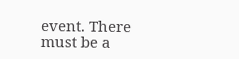event. There must be a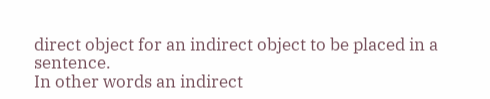direct object for an indirect object to be placed in a sentence.
In other words an indirect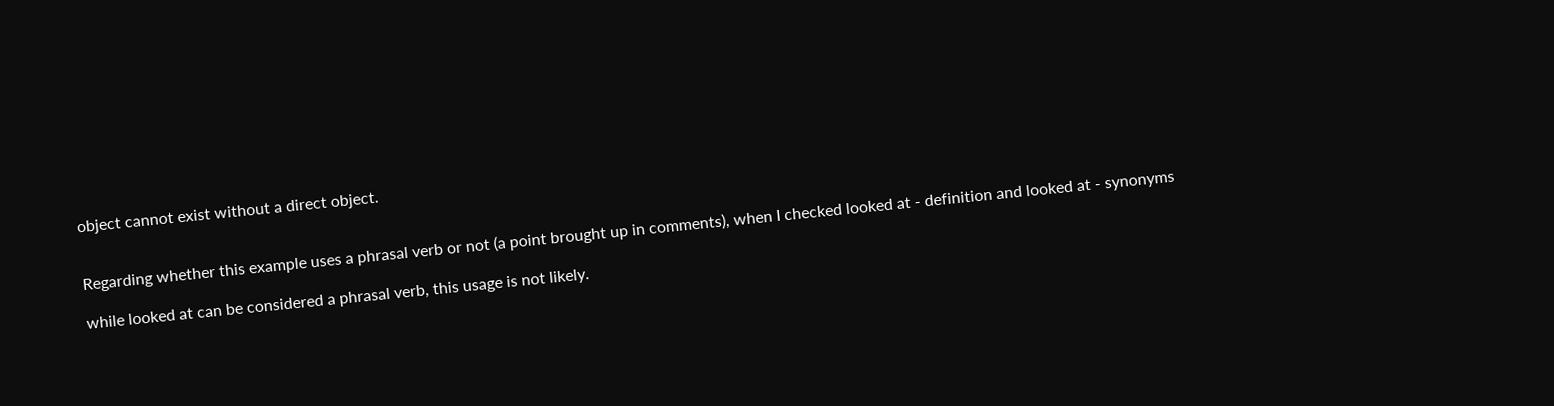object cannot exist without a direct object.


Regarding whether this example uses a phrasal verb or not (a point brought up in comments), when I checked looked at - definition and looked at - synonyms

while looked at can be considered a phrasal verb, this usage is not likely.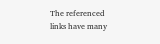The referenced links have many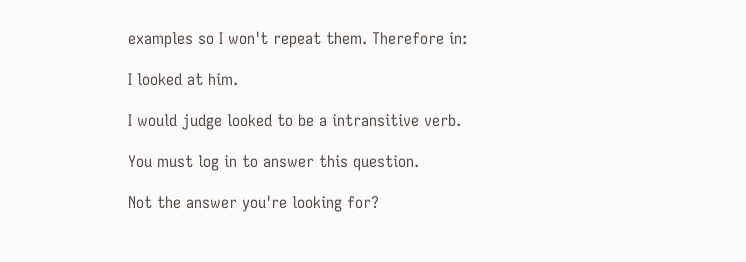examples so I won't repeat them. Therefore in:

I looked at him.

I would judge looked to be a intransitive verb.

You must log in to answer this question.

Not the answer you're looking for?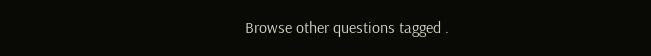Browse other questions tagged .